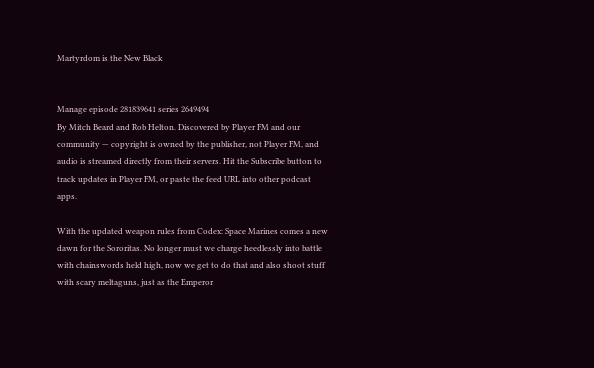Martyrdom is the New Black


Manage episode 281839641 series 2649494
By Mitch Beard and Rob Helton. Discovered by Player FM and our community — copyright is owned by the publisher, not Player FM, and audio is streamed directly from their servers. Hit the Subscribe button to track updates in Player FM, or paste the feed URL into other podcast apps.

With the updated weapon rules from Codex: Space Marines comes a new dawn for the Sororitas. No longer must we charge heedlessly into battle with chainswords held high, now we get to do that and also shoot stuff with scary meltaguns, just as the Emperor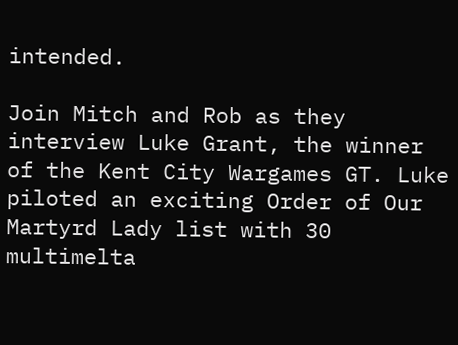intended.

Join Mitch and Rob as they interview Luke Grant, the winner of the Kent City Wargames GT. Luke piloted an exciting Order of Our Martyrd Lady list with 30 multimelta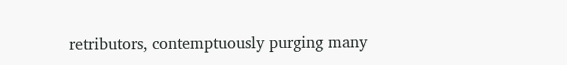retributors, contemptuously purging many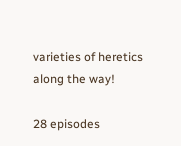varieties of heretics along the way!

28 episodes